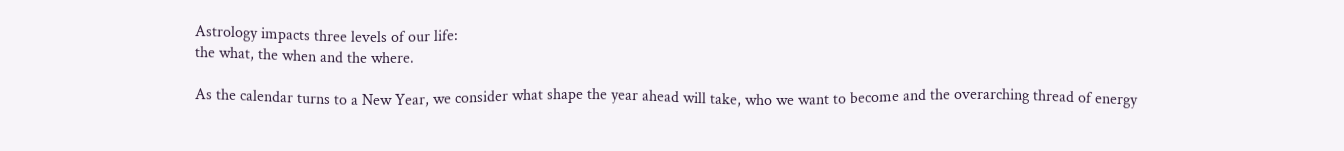Astrology impacts three levels of our life:
the what, the when and the where.

As the calendar turns to a New Year, we consider what shape the year ahead will take, who we want to become and the overarching thread of energy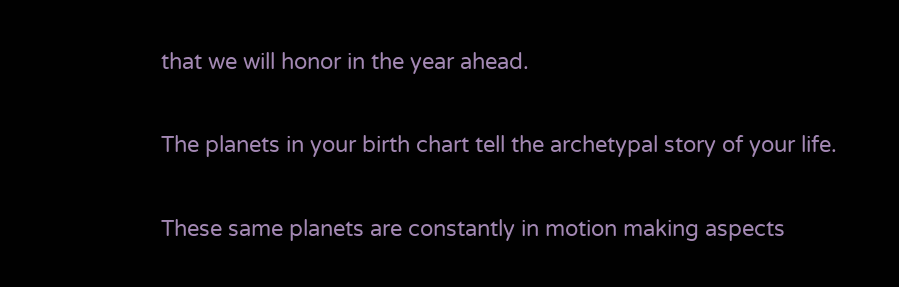that we will honor in the year ahead.

The planets in your birth chart tell the archetypal story of your life.

These same planets are constantly in motion making aspects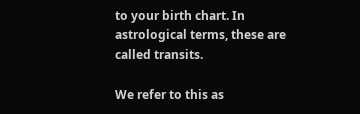to your birth chart. In astrological terms, these are called transits.

We refer to this as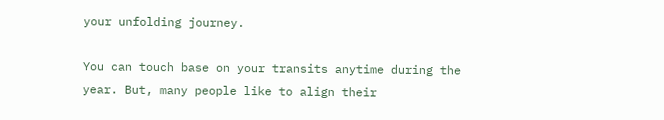your unfolding journey.

You can touch base on your transits anytime during the year. But, many people like to align their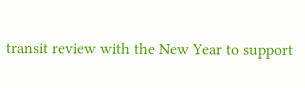transit review with the New Year to support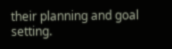their planning and goal setting.